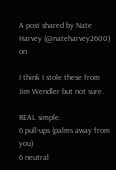A post shared by Nate Harvey (@nateharvey2600) on

I think I stole these from Jim Wendler but not sure.

REAL simple.
6 pull-ups (palms away from you)
6 neutral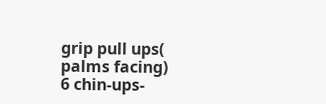grip pull ups( palms facing)
6 chin-ups-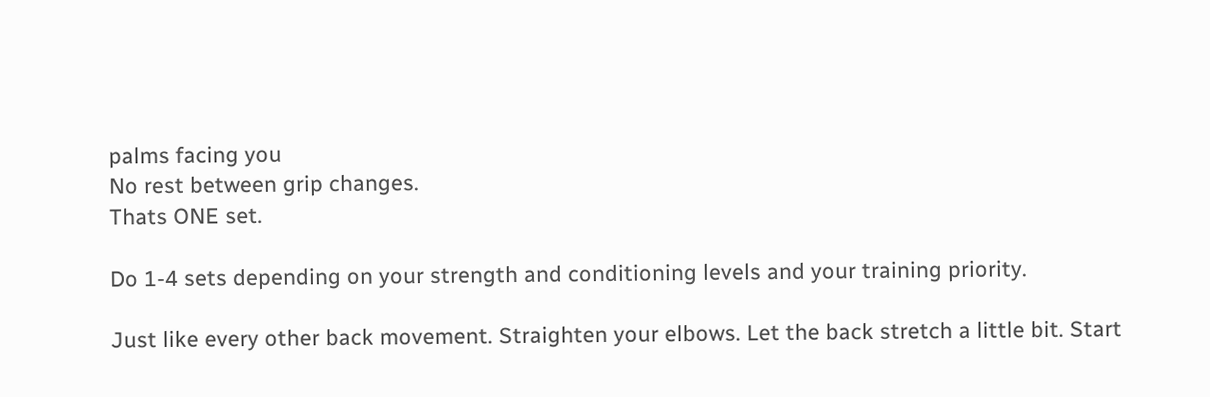palms facing you
No rest between grip changes.
Thats ONE set.

Do 1-4 sets depending on your strength and conditioning levels and your training priority.

Just like every other back movement. Straighten your elbows. Let the back stretch a little bit. Start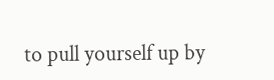to pull yourself up by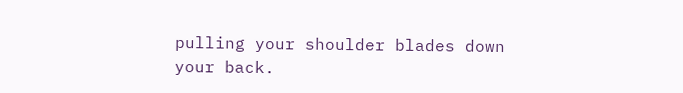pulling your shoulder blades down your back.